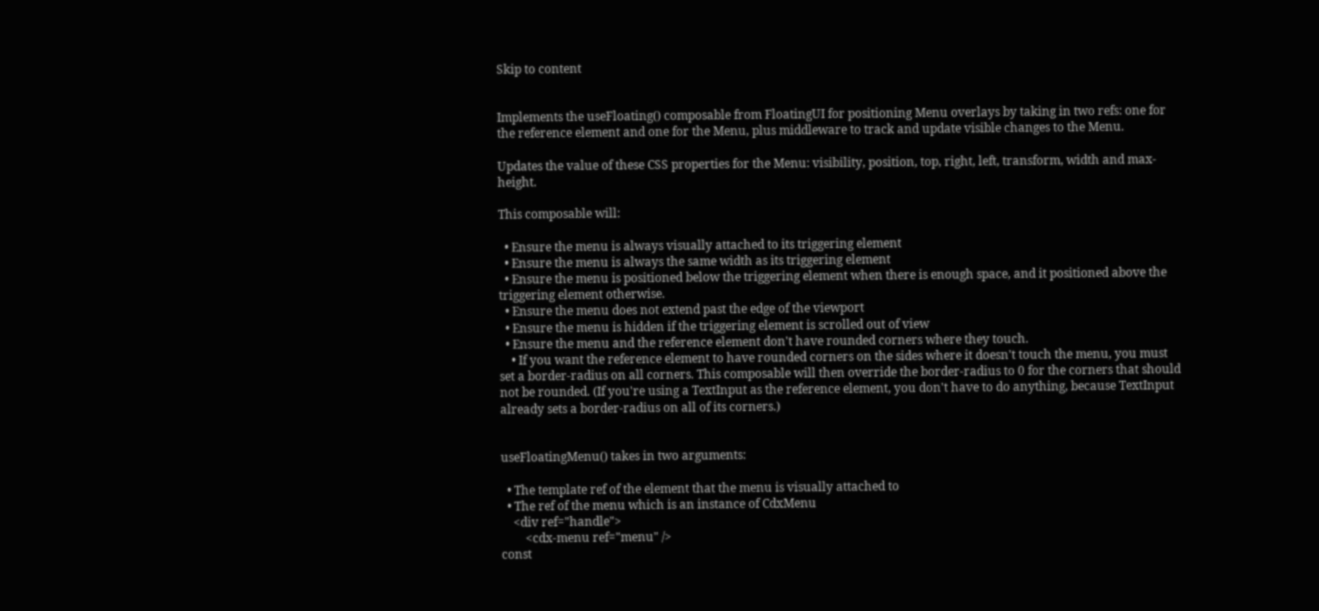Skip to content


Implements the useFloating() composable from FloatingUI for positioning Menu overlays by taking in two refs: one for the reference element and one for the Menu, plus middleware to track and update visible changes to the Menu.

Updates the value of these CSS properties for the Menu: visibility, position, top, right, left, transform, width and max-height.

This composable will:

  • Ensure the menu is always visually attached to its triggering element
  • Ensure the menu is always the same width as its triggering element
  • Ensure the menu is positioned below the triggering element when there is enough space, and it positioned above the triggering element otherwise.
  • Ensure the menu does not extend past the edge of the viewport
  • Ensure the menu is hidden if the triggering element is scrolled out of view
  • Ensure the menu and the reference element don't have rounded corners where they touch.
    • If you want the reference element to have rounded corners on the sides where it doesn't touch the menu, you must set a border-radius on all corners. This composable will then override the border-radius to 0 for the corners that should not be rounded. (If you're using a TextInput as the reference element, you don't have to do anything, because TextInput already sets a border-radius on all of its corners.)


useFloatingMenu() takes in two arguments:

  • The template ref of the element that the menu is visually attached to
  • The ref of the menu which is an instance of CdxMenu
    <div ref="handle">
        <cdx-menu ref="menu" />
const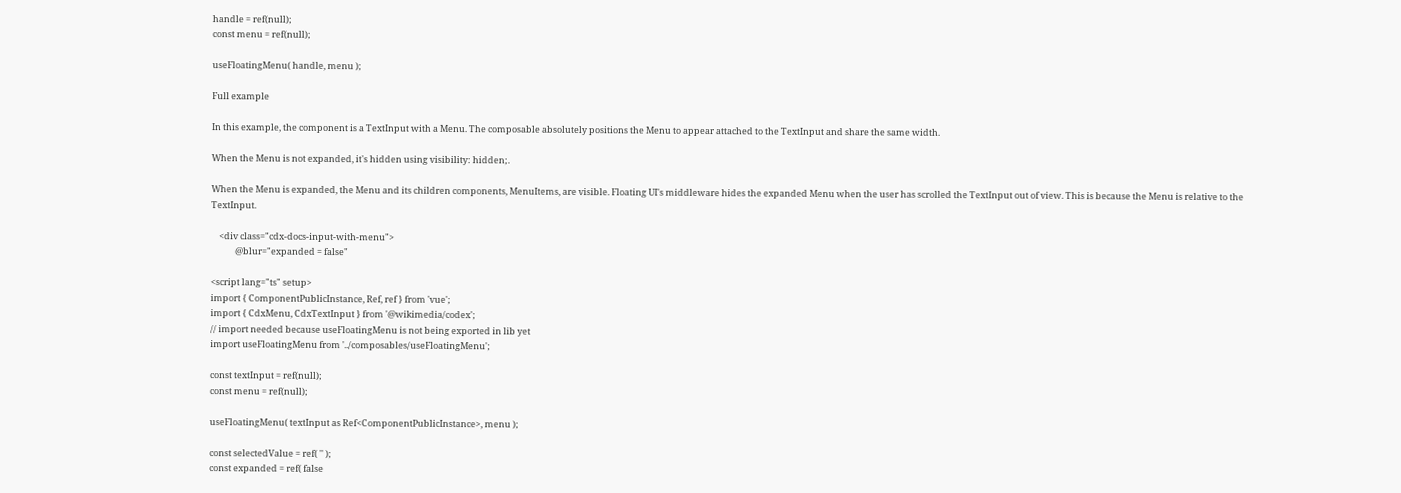handle = ref(null);
const menu = ref(null);

useFloatingMenu( handle, menu );

Full example

In this example, the component is a TextInput with a Menu. The composable absolutely positions the Menu to appear attached to the TextInput and share the same width.

When the Menu is not expanded, it's hidden using visibility: hidden;.

When the Menu is expanded, the Menu and its children components, MenuItems, are visible. Floating UI's middleware hides the expanded Menu when the user has scrolled the TextInput out of view. This is because the Menu is relative to the TextInput.

    <div class="cdx-docs-input-with-menu">
            @blur="expanded = false"

<script lang="ts" setup>
import { ComponentPublicInstance, Ref, ref } from 'vue';
import { CdxMenu, CdxTextInput } from '@wikimedia/codex';
// import needed because useFloatingMenu is not being exported in lib yet
import useFloatingMenu from '../composables/useFloatingMenu';

const textInput = ref(null);
const menu = ref(null);

useFloatingMenu( textInput as Ref<ComponentPublicInstance>, menu );

const selectedValue = ref( '' );
const expanded = ref( false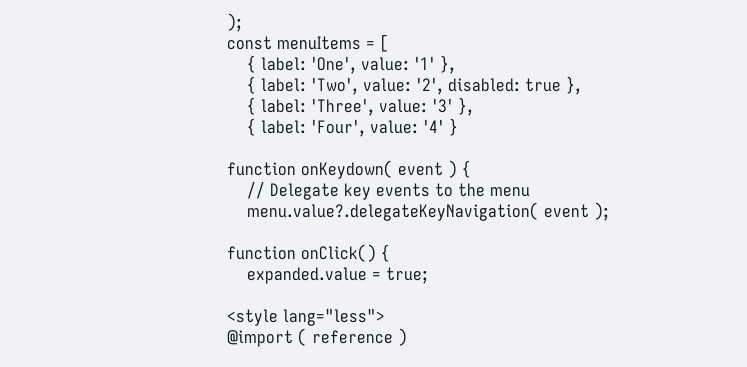);
const menuItems = [
    { label: 'One', value: '1' },
    { label: 'Two', value: '2', disabled: true },
    { label: 'Three', value: '3' },
    { label: 'Four', value: '4' }

function onKeydown( event ) {
    // Delegate key events to the menu
    menu.value?.delegateKeyNavigation( event );

function onClick() {
    expanded.value = true;

<style lang="less">
@import ( reference )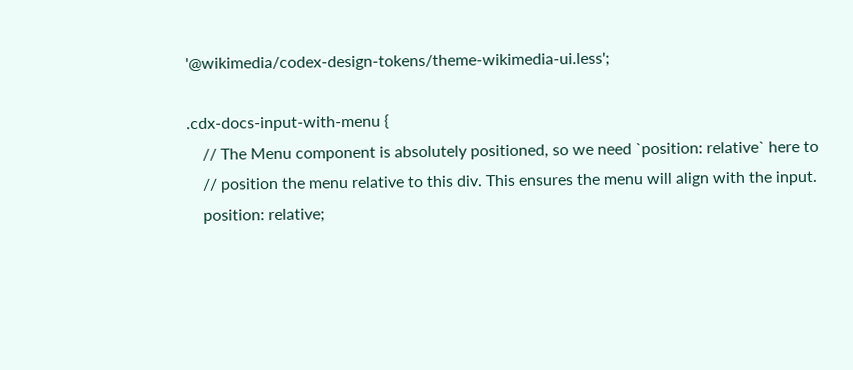'@wikimedia/codex-design-tokens/theme-wikimedia-ui.less';

.cdx-docs-input-with-menu {
    // The Menu component is absolutely positioned, so we need `position: relative` here to
    // position the menu relative to this div. This ensures the menu will align with the input.
    position: relative;